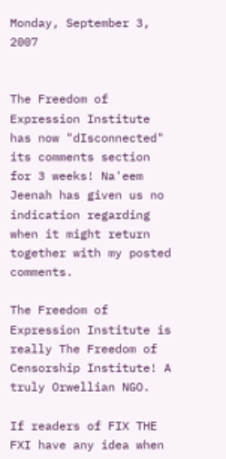Monday, September 3, 2007


The Freedom of Expression Institute has now "dIsconnected" its comments section for 3 weeks! Na'eem Jeenah has given us no indication regarding when it might return together with my posted comments.

The Freedom of Expression Institute is really The Freedom of Censorship Institute! A truly Orwellian NGO.

If readers of FIX THE FXI have any idea when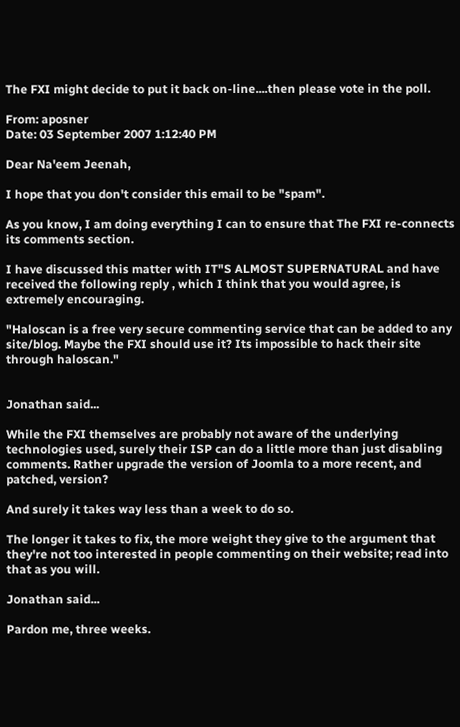The FXI might decide to put it back on-line....then please vote in the poll.

From: aposner
Date: 03 September 2007 1:12:40 PM

Dear Na'eem Jeenah,

I hope that you don't consider this email to be "spam".

As you know, I am doing everything I can to ensure that The FXI re-connects its comments section.

I have discussed this matter with IT"S ALMOST SUPERNATURAL and have received the following reply , which I think that you would agree, is extremely encouraging.

"Haloscan is a free very secure commenting service that can be added to any site/blog. Maybe the FXI should use it? Its impossible to hack their site through haloscan."


Jonathan said...

While the FXI themselves are probably not aware of the underlying technologies used, surely their ISP can do a little more than just disabling comments. Rather upgrade the version of Joomla to a more recent, and patched, version?

And surely it takes way less than a week to do so.

The longer it takes to fix, the more weight they give to the argument that they're not too interested in people commenting on their website; read into that as you will.

Jonathan said...

Pardon me, three weeks.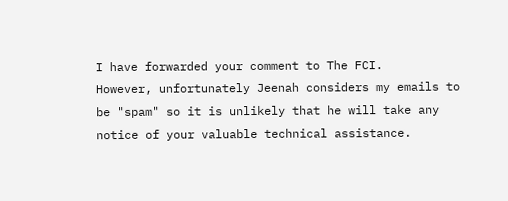I have forwarded your comment to The FCI.
However, unfortunately Jeenah considers my emails to be "spam" so it is unlikely that he will take any notice of your valuable technical assistance.